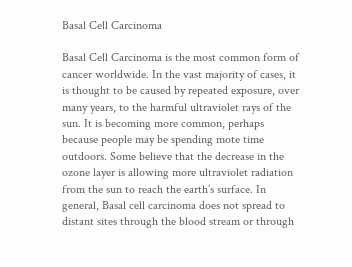Basal Cell Carcinoma

Basal Cell Carcinoma is the most common form of cancer worldwide. In the vast majority of cases, it is thought to be caused by repeated exposure, over many years, to the harmful ultraviolet rays of the sun. It is becoming more common, perhaps because people may be spending mote time outdoors. Some believe that the decrease in the ozone layer is allowing more ultraviolet radiation from the sun to reach the earth’s surface. In general, Basal cell carcinoma does not spread to distant sites through the blood stream or through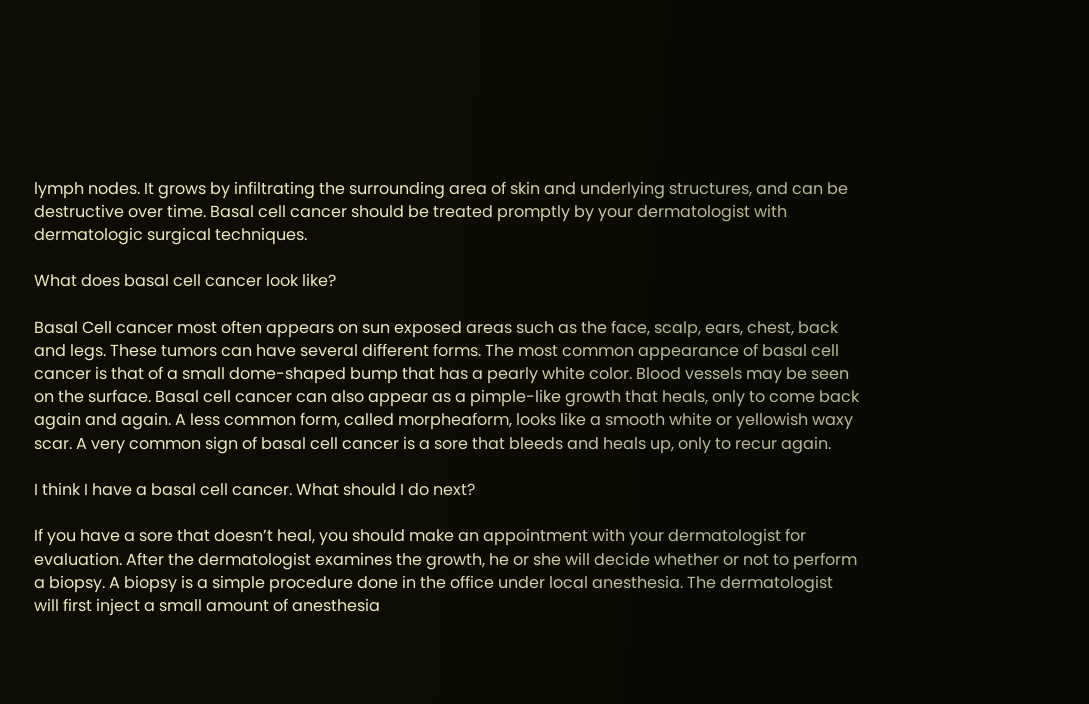lymph nodes. It grows by infiltrating the surrounding area of skin and underlying structures, and can be destructive over time. Basal cell cancer should be treated promptly by your dermatologist with dermatologic surgical techniques.

What does basal cell cancer look like?

Basal Cell cancer most often appears on sun exposed areas such as the face, scalp, ears, chest, back and legs. These tumors can have several different forms. The most common appearance of basal cell cancer is that of a small dome-shaped bump that has a pearly white color. Blood vessels may be seen on the surface. Basal cell cancer can also appear as a pimple-like growth that heals, only to come back again and again. A less common form, called morpheaform, looks like a smooth white or yellowish waxy scar. A very common sign of basal cell cancer is a sore that bleeds and heals up, only to recur again.

I think I have a basal cell cancer. What should I do next?

If you have a sore that doesn’t heal, you should make an appointment with your dermatologist for evaluation. After the dermatologist examines the growth, he or she will decide whether or not to perform a biopsy. A biopsy is a simple procedure done in the office under local anesthesia. The dermatologist will first inject a small amount of anesthesia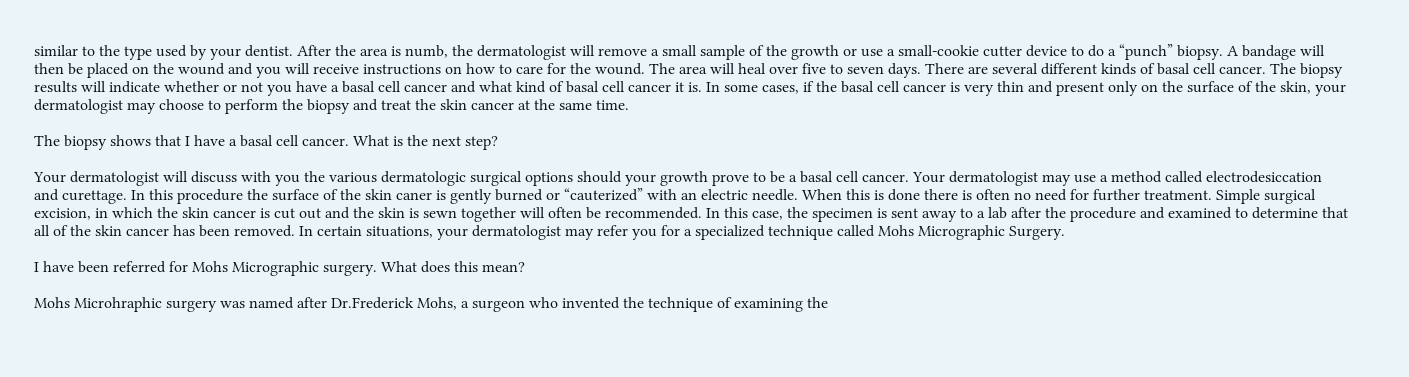similar to the type used by your dentist. After the area is numb, the dermatologist will remove a small sample of the growth or use a small-cookie cutter device to do a “punch” biopsy. A bandage will then be placed on the wound and you will receive instructions on how to care for the wound. The area will heal over five to seven days. There are several different kinds of basal cell cancer. The biopsy results will indicate whether or not you have a basal cell cancer and what kind of basal cell cancer it is. In some cases, if the basal cell cancer is very thin and present only on the surface of the skin, your dermatologist may choose to perform the biopsy and treat the skin cancer at the same time.

The biopsy shows that I have a basal cell cancer. What is the next step?

Your dermatologist will discuss with you the various dermatologic surgical options should your growth prove to be a basal cell cancer. Your dermatologist may use a method called electrodesiccation and curettage. In this procedure the surface of the skin caner is gently burned or “cauterized” with an electric needle. When this is done there is often no need for further treatment. Simple surgical excision, in which the skin cancer is cut out and the skin is sewn together will often be recommended. In this case, the specimen is sent away to a lab after the procedure and examined to determine that all of the skin cancer has been removed. In certain situations, your dermatologist may refer you for a specialized technique called Mohs Micrographic Surgery.

I have been referred for Mohs Micrographic surgery. What does this mean?

Mohs Microhraphic surgery was named after Dr.Frederick Mohs, a surgeon who invented the technique of examining the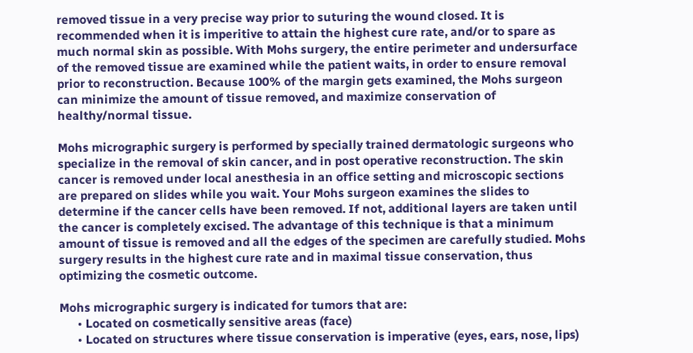removed tissue in a very precise way prior to suturing the wound closed. It is recommended when it is imperitive to attain the highest cure rate, and/or to spare as much normal skin as possible. With Mohs surgery, the entire perimeter and undersurface of the removed tissue are examined while the patient waits, in order to ensure removal prior to reconstruction. Because 100% of the margin gets examined, the Mohs surgeon can minimize the amount of tissue removed, and maximize conservation of healthy/normal tissue.

Mohs micrographic surgery is performed by specially trained dermatologic surgeons who specialize in the removal of skin cancer, and in post operative reconstruction. The skin cancer is removed under local anesthesia in an office setting and microscopic sections are prepared on slides while you wait. Your Mohs surgeon examines the slides to determine if the cancer cells have been removed. If not, additional layers are taken until the cancer is completely excised. The advantage of this technique is that a minimum amount of tissue is removed and all the edges of the specimen are carefully studied. Mohs surgery results in the highest cure rate and in maximal tissue conservation, thus optimizing the cosmetic outcome.

Mohs micrographic surgery is indicated for tumors that are:
      • Located on cosmetically sensitive areas (face)
      • Located on structures where tissue conservation is imperative (eyes, ears, nose, lips)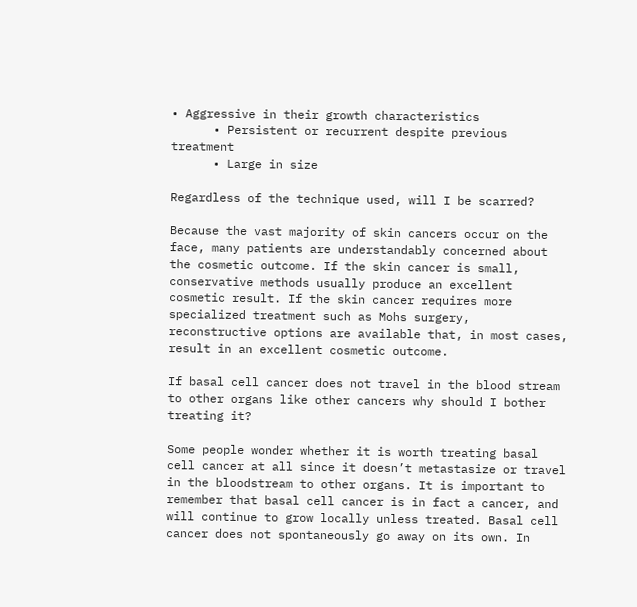• Aggressive in their growth characteristics
      • Persistent or recurrent despite previous treatment
      • Large in size

Regardless of the technique used, will I be scarred?

Because the vast majority of skin cancers occur on the face, many patients are understandably concerned about the cosmetic outcome. If the skin cancer is small, conservative methods usually produce an excellent cosmetic result. If the skin cancer requires more specialized treatment such as Mohs surgery, reconstructive options are available that, in most cases, result in an excellent cosmetic outcome.

If basal cell cancer does not travel in the blood stream to other organs like other cancers why should I bother treating it?

Some people wonder whether it is worth treating basal cell cancer at all since it doesn’t metastasize or travel in the bloodstream to other organs. It is important to remember that basal cell cancer is in fact a cancer, and will continue to grow locally unless treated. Basal cell cancer does not spontaneously go away on its own. In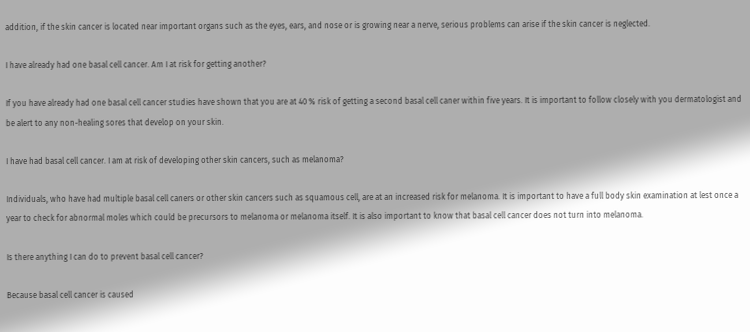addition, if the skin cancer is located near important organs such as the eyes, ears, and nose or is growing near a nerve, serious problems can arise if the skin cancer is neglected.

I have already had one basal cell cancer. Am I at risk for getting another?

If you have already had one basal cell cancer studies have shown that you are at 40 % risk of getting a second basal cell caner within five years. It is important to follow closely with you dermatologist and be alert to any non-healing sores that develop on your skin.

I have had basal cell cancer. I am at risk of developing other skin cancers, such as melanoma?

Individuals, who have had multiple basal cell caners or other skin cancers such as squamous cell, are at an increased risk for melanoma. It is important to have a full body skin examination at lest once a year to check for abnormal moles which could be precursors to melanoma or melanoma itself. It is also important to know that basal cell cancer does not turn into melanoma.

Is there anything I can do to prevent basal cell cancer?

Because basal cell cancer is caused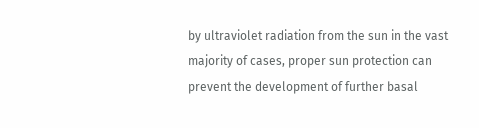by ultraviolet radiation from the sun in the vast majority of cases, proper sun protection can prevent the development of further basal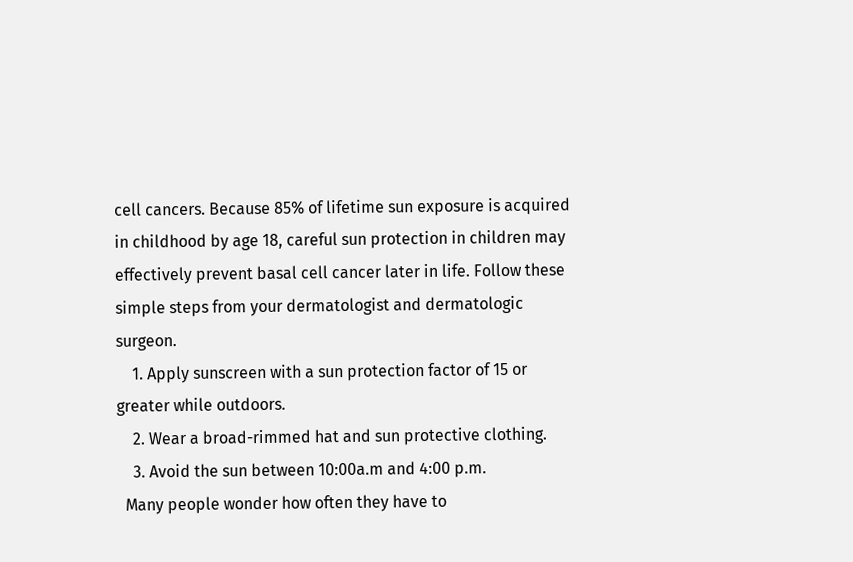cell cancers. Because 85% of lifetime sun exposure is acquired in childhood by age 18, careful sun protection in children may effectively prevent basal cell cancer later in life. Follow these simple steps from your dermatologist and dermatologic surgeon.
    1. Apply sunscreen with a sun protection factor of 15 or greater while outdoors.
    2. Wear a broad-rimmed hat and sun protective clothing.
    3. Avoid the sun between 10:00a.m and 4:00 p.m.
  Many people wonder how often they have to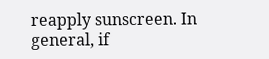reapply sunscreen. In general, if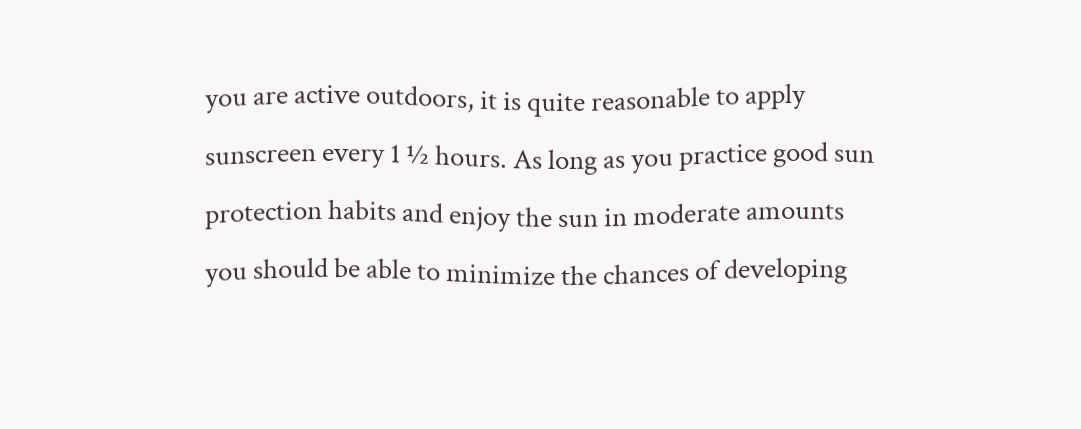you are active outdoors, it is quite reasonable to apply sunscreen every 1 ½ hours. As long as you practice good sun protection habits and enjoy the sun in moderate amounts you should be able to minimize the chances of developing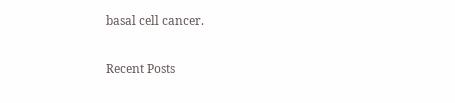basal cell cancer.

Recent Posts